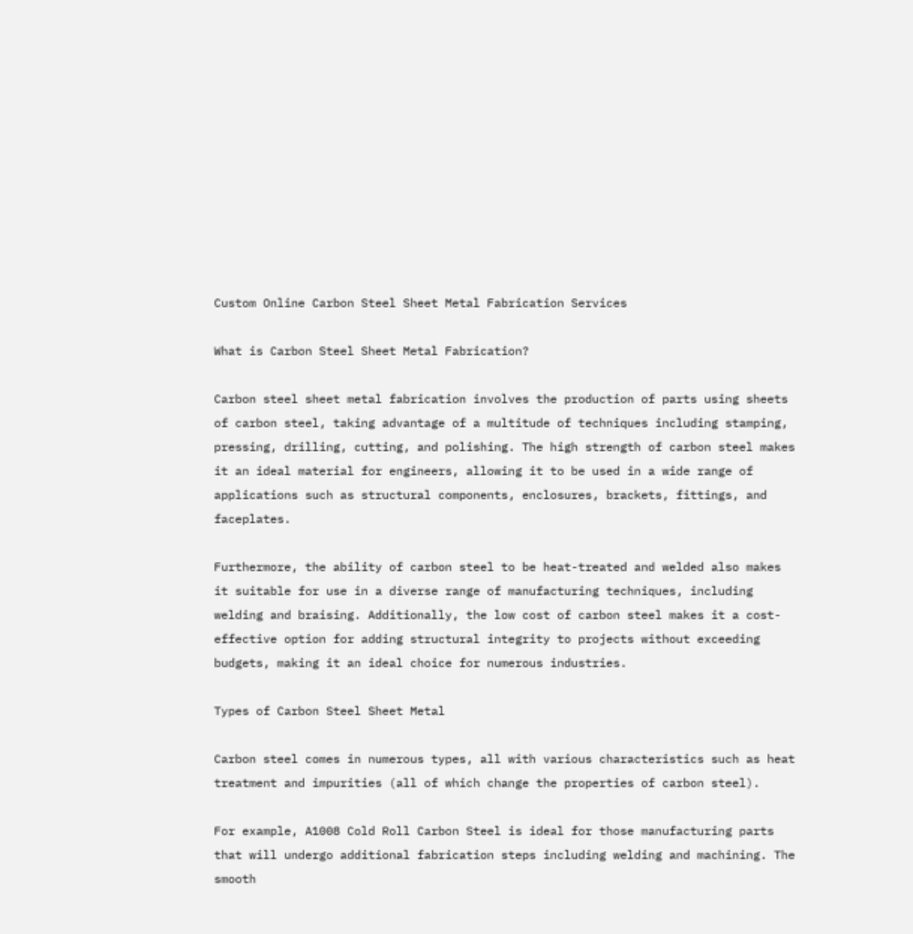Custom Online Carbon Steel Sheet Metal Fabrication Services

What is Carbon Steel Sheet Metal Fabrication?

Carbon steel sheet metal fabrication involves the production of parts using sheets of carbon steel, taking advantage of a multitude of techniques including stamping, pressing, drilling, cutting, and polishing. The high strength of carbon steel makes it an ideal material for engineers, allowing it to be used in a wide range of applications such as structural components, enclosures, brackets, fittings, and faceplates.

Furthermore, the ability of carbon steel to be heat-treated and welded also makes it suitable for use in a diverse range of manufacturing techniques, including welding and braising. Additionally, the low cost of carbon steel makes it a cost-effective option for adding structural integrity to projects without exceeding budgets, making it an ideal choice for numerous industries.

Types of Carbon Steel Sheet Metal

Carbon steel comes in numerous types, all with various characteristics such as heat treatment and impurities (all of which change the properties of carbon steel).

For example, A1008 Cold Roll Carbon Steel is ideal for those manufacturing parts that will undergo additional fabrication steps including welding and machining. The smooth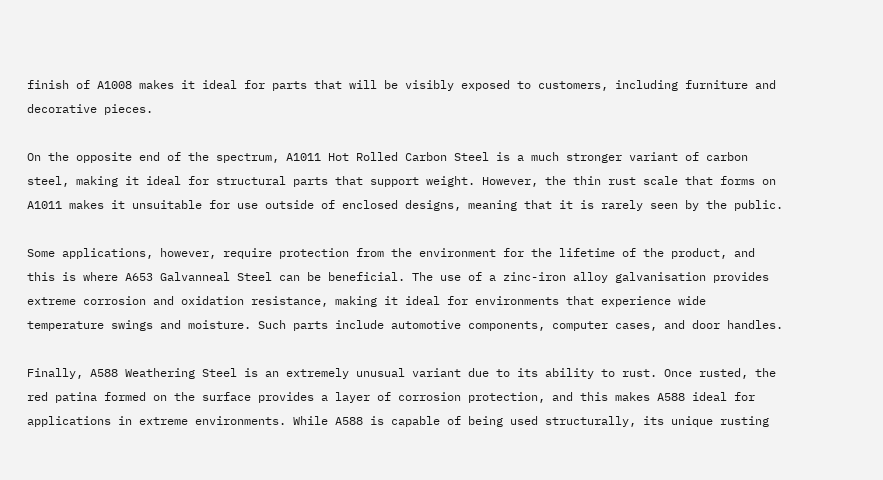finish of A1008 makes it ideal for parts that will be visibly exposed to customers, including furniture and decorative pieces.

On the opposite end of the spectrum, A1011 Hot Rolled Carbon Steel is a much stronger variant of carbon steel, making it ideal for structural parts that support weight. However, the thin rust scale that forms on A1011 makes it unsuitable for use outside of enclosed designs, meaning that it is rarely seen by the public.

Some applications, however, require protection from the environment for the lifetime of the product, and this is where A653 Galvanneal Steel can be beneficial. The use of a zinc-iron alloy galvanisation provides extreme corrosion and oxidation resistance, making it ideal for environments that experience wide temperature swings and moisture. Such parts include automotive components, computer cases, and door handles.

Finally, A588 Weathering Steel is an extremely unusual variant due to its ability to rust. Once rusted, the red patina formed on the surface provides a layer of corrosion protection, and this makes A588 ideal for applications in extreme environments. While A588 is capable of being used structurally, its unique rusting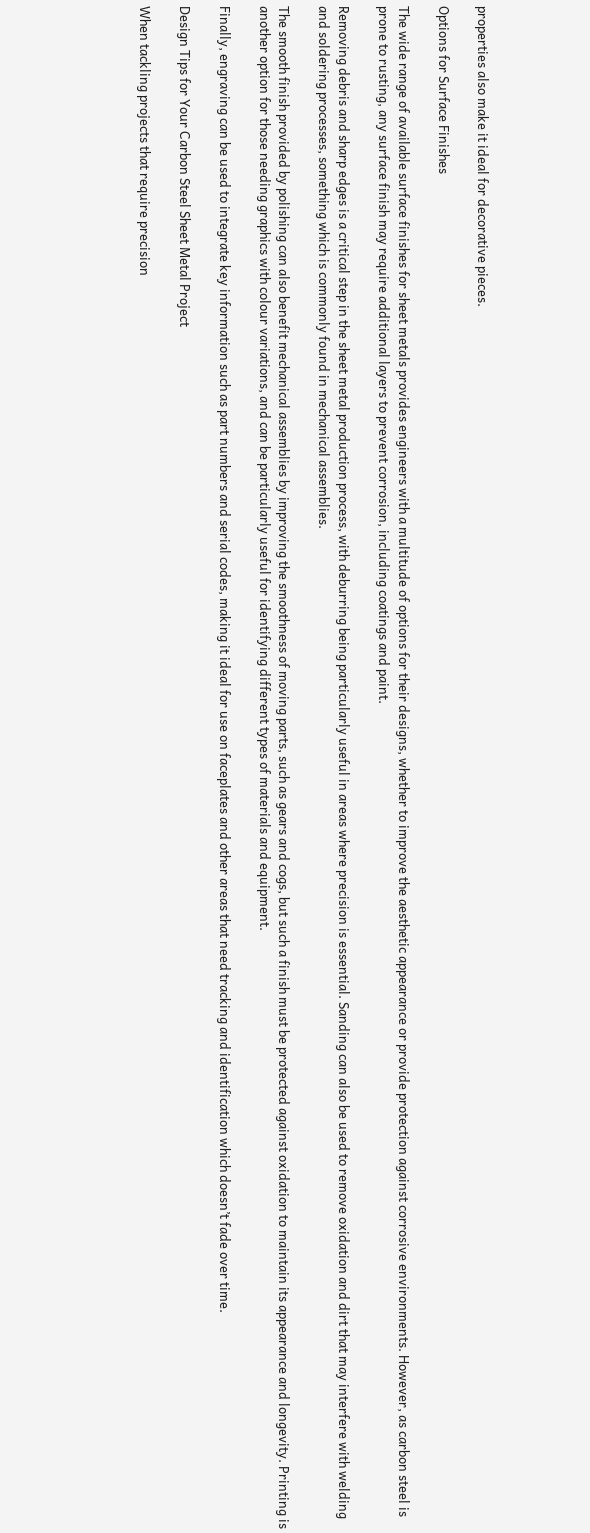properties also make it ideal for decorative pieces.

Options for Surface Finishes

The wide range of available surface finishes for sheet metals provides engineers with a multitude of options for their designs, whether to improve the aesthetic appearance or provide protection against corrosive environments. However, as carbon steel is prone to rusting, any surface finish may require additional layers to prevent corrosion, including coatings and paint.

Removing debris and sharp edges is a critical step in the sheet metal production process, with deburring being particularly useful in areas where precision is essential. Sanding can also be used to remove oxidation and dirt that may interfere with welding and soldering processes, something which is commonly found in mechanical assemblies.

The smooth finish provided by polishing can also benefit mechanical assemblies by improving the smoothness of moving parts, such as gears and cogs, but such a finish must be protected against oxidation to maintain its appearance and longevity. Printing is another option for those needing graphics with colour variations, and can be particularly useful for identifying different types of materials and equipment.

Finally, engraving can be used to integrate key information such as part numbers and serial codes, making it ideal for use on faceplates and other areas that need tracking and identification which doesn’t fade over time.

Design Tips for Your Carbon Steel Sheet Metal Project

When tackling projects that require precision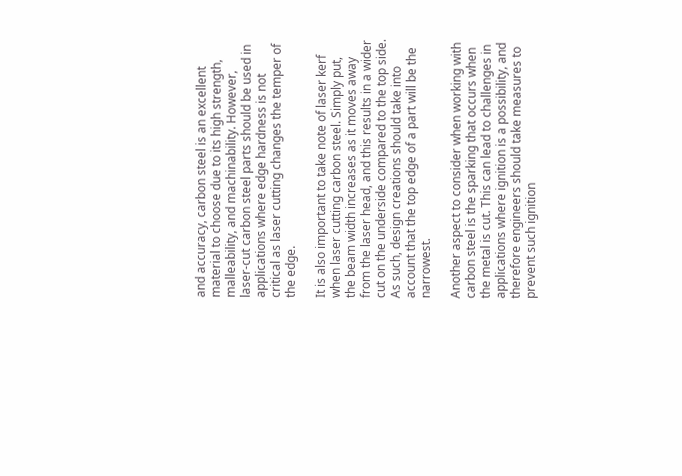and accuracy, carbon steel is an excellent material to choose due to its high strength, malleability, and machinability. However, laser-cut carbon steel parts should be used in applications where edge hardness is not critical as laser cutting changes the temper of the edge.

It is also important to take note of laser kerf when laser cutting carbon steel. Simply put, the beam width increases as it moves away from the laser head, and this results in a wider cut on the underside compared to the top side. As such, design creations should take into account that the top edge of a part will be the narrowest.

Another aspect to consider when working with carbon steel is the sparking that occurs when the metal is cut. This can lead to challenges in applications where ignition is a possibility, and therefore engineers should take measures to prevent such ignition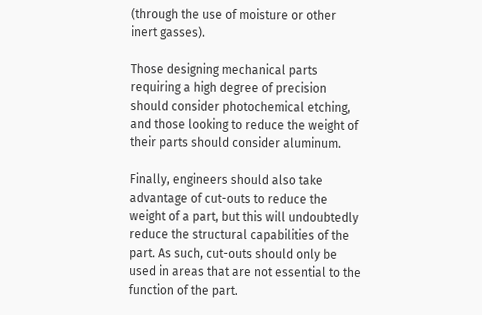(through the use of moisture or other inert gasses).

Those designing mechanical parts requiring a high degree of precision should consider photochemical etching, and those looking to reduce the weight of their parts should consider aluminum.

Finally, engineers should also take advantage of cut-outs to reduce the weight of a part, but this will undoubtedly reduce the structural capabilities of the part. As such, cut-outs should only be used in areas that are not essential to the function of the part.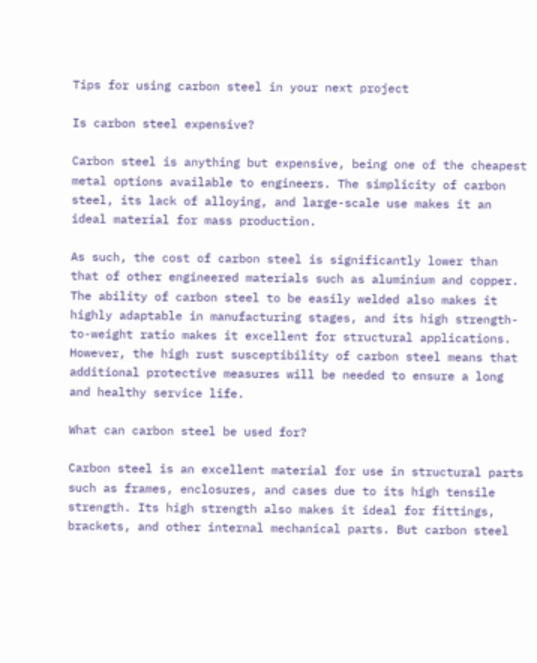Tips for using carbon steel in your next project

Is carbon steel expensive?

Carbon steel is anything but expensive, being one of the cheapest metal options available to engineers. The simplicity of carbon steel, its lack of alloying, and large-scale use makes it an ideal material for mass production.

As such, the cost of carbon steel is significantly lower than that of other engineered materials such as aluminium and copper. The ability of carbon steel to be easily welded also makes it highly adaptable in manufacturing stages, and its high strength-to-weight ratio makes it excellent for structural applications. However, the high rust susceptibility of carbon steel means that additional protective measures will be needed to ensure a long and healthy service life.

What can carbon steel be used for?

Carbon steel is an excellent material for use in structural parts such as frames, enclosures, and cases due to its high tensile strength. Its high strength also makes it ideal for fittings, brackets, and other internal mechanical parts. But carbon steel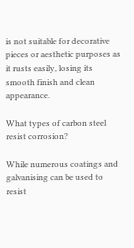is not suitable for decorative pieces or aesthetic purposes as it rusts easily, losing its smooth finish and clean appearance.

What types of carbon steel resist corrosion?

While numerous coatings and galvanising can be used to resist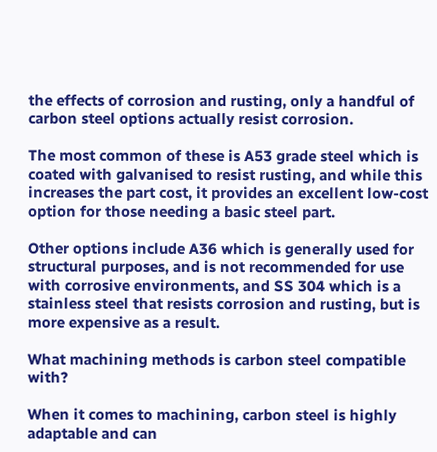the effects of corrosion and rusting, only a handful of carbon steel options actually resist corrosion.

The most common of these is A53 grade steel which is coated with galvanised to resist rusting, and while this increases the part cost, it provides an excellent low-cost option for those needing a basic steel part.

Other options include A36 which is generally used for structural purposes, and is not recommended for use with corrosive environments, and SS 304 which is a stainless steel that resists corrosion and rusting, but is more expensive as a result.

What machining methods is carbon steel compatible with?

When it comes to machining, carbon steel is highly adaptable and can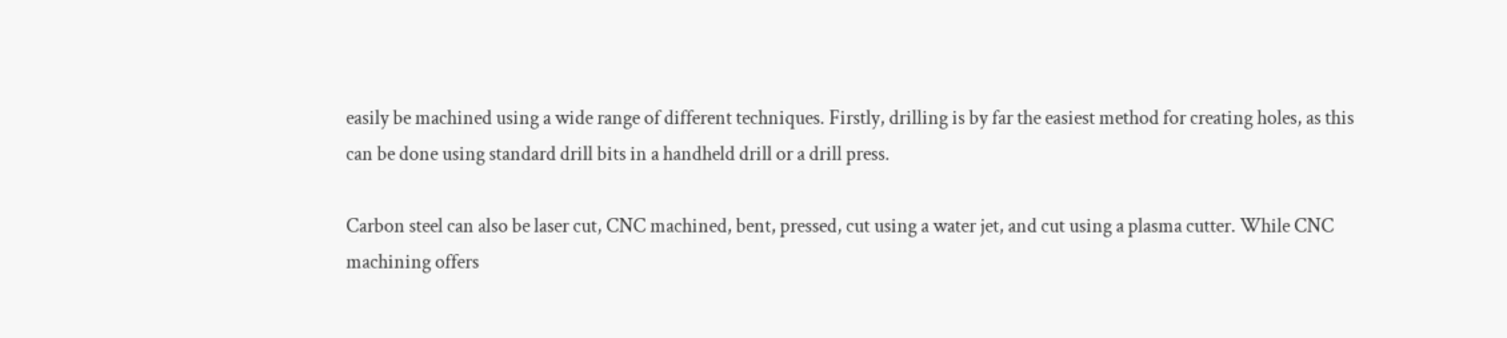easily be machined using a wide range of different techniques. Firstly, drilling is by far the easiest method for creating holes, as this can be done using standard drill bits in a handheld drill or a drill press.

Carbon steel can also be laser cut, CNC machined, bent, pressed, cut using a water jet, and cut using a plasma cutter. While CNC machining offers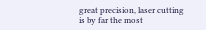great precision, laser cutting is by far the most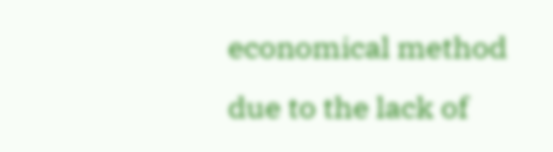economical method due to the lack of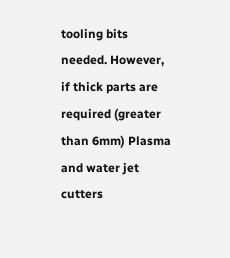tooling bits needed. However, if thick parts are required (greater than 6mm) Plasma and water jet cutters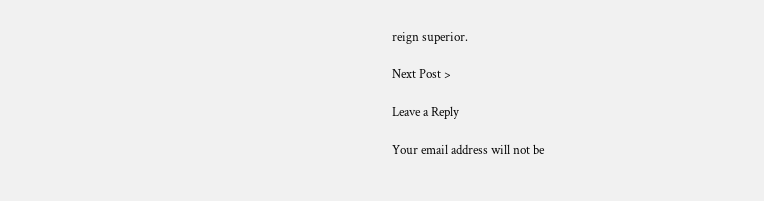reign superior.

Next Post >

Leave a Reply

Your email address will not be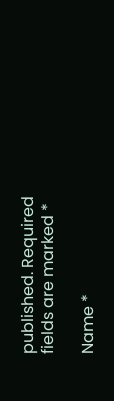published. Required fields are marked *

Name *